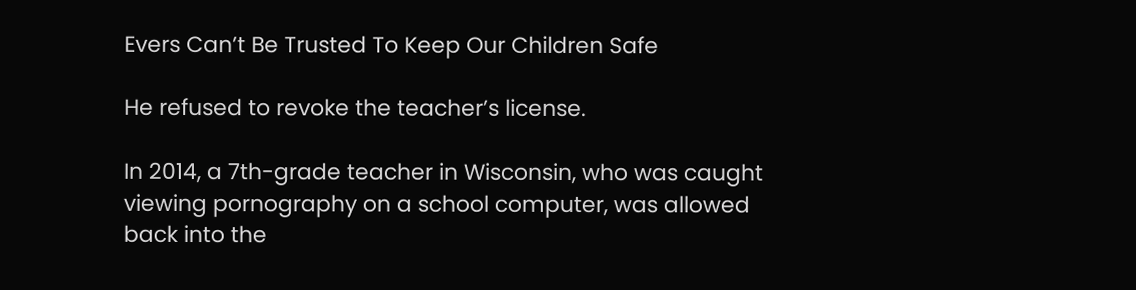Evers Can’t Be Trusted To Keep Our Children Safe

He refused to revoke the teacher’s license.

In 2014, a 7th-grade teacher in Wisconsin, who was caught viewing pornography on a school computer, was allowed back into the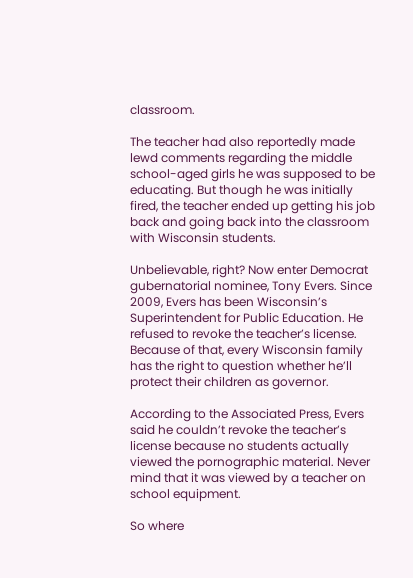classroom.

The teacher had also reportedly made lewd comments regarding the middle school-aged girls he was supposed to be educating. But though he was initially fired, the teacher ended up getting his job back and going back into the classroom with Wisconsin students.

Unbelievable, right? Now enter Democrat gubernatorial nominee, Tony Evers. Since 2009, Evers has been Wisconsin’s Superintendent for Public Education. He refused to revoke the teacher’s license. Because of that, every Wisconsin family has the right to question whether he’ll protect their children as governor.

According to the Associated Press, Evers said he couldn’t revoke the teacher’s license because no students actually viewed the pornographic material. Never mind that it was viewed by a teacher on school equipment.

So where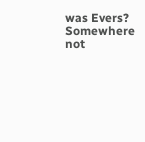was Evers? Somewhere not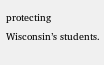protecting Wisconsin’s students.